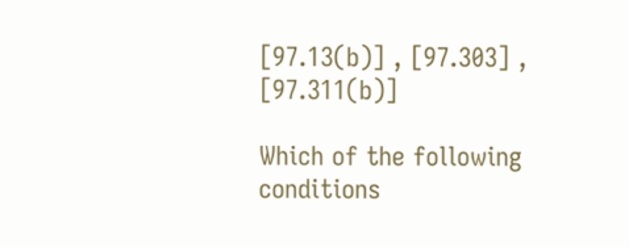[97.13(b)] , [97.303] , [97.311(b)]

Which of the following conditions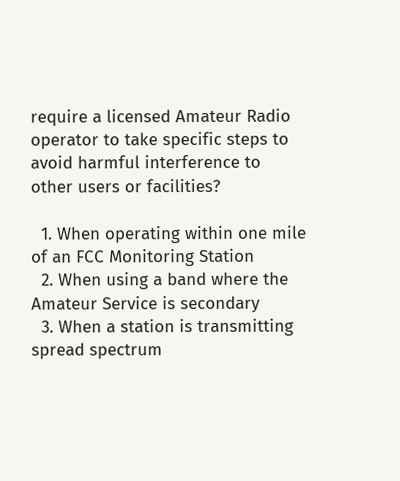require a licensed Amateur Radio operator to take specific steps to avoid harmful interference to other users or facilities?

  1. When operating within one mile of an FCC Monitoring Station
  2. When using a band where the Amateur Service is secondary
  3. When a station is transmitting spread spectrum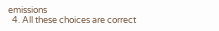emissions
  4. All these choices are correct